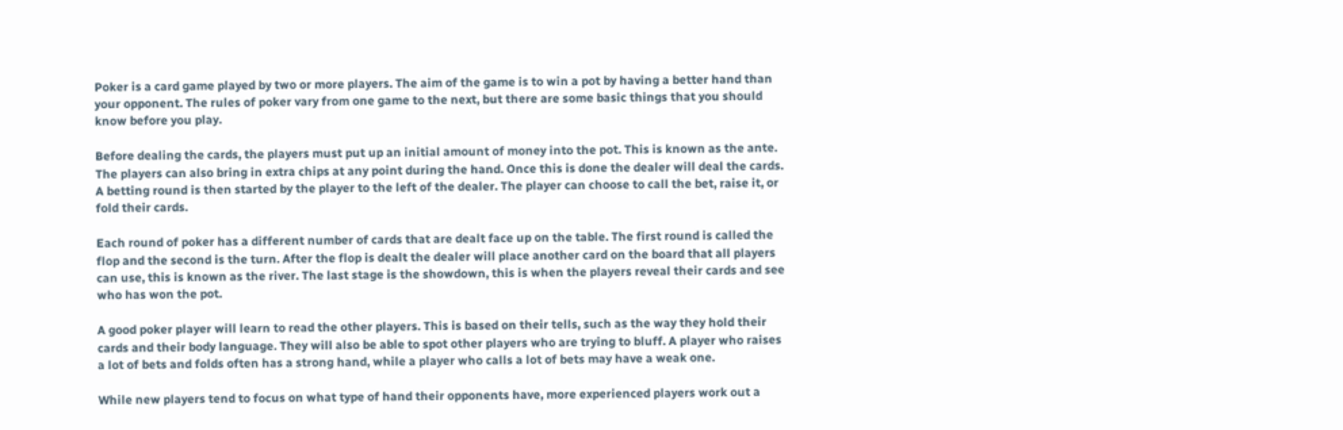Poker is a card game played by two or more players. The aim of the game is to win a pot by having a better hand than your opponent. The rules of poker vary from one game to the next, but there are some basic things that you should know before you play.

Before dealing the cards, the players must put up an initial amount of money into the pot. This is known as the ante. The players can also bring in extra chips at any point during the hand. Once this is done the dealer will deal the cards. A betting round is then started by the player to the left of the dealer. The player can choose to call the bet, raise it, or fold their cards.

Each round of poker has a different number of cards that are dealt face up on the table. The first round is called the flop and the second is the turn. After the flop is dealt the dealer will place another card on the board that all players can use, this is known as the river. The last stage is the showdown, this is when the players reveal their cards and see who has won the pot.

A good poker player will learn to read the other players. This is based on their tells, such as the way they hold their cards and their body language. They will also be able to spot other players who are trying to bluff. A player who raises a lot of bets and folds often has a strong hand, while a player who calls a lot of bets may have a weak one.

While new players tend to focus on what type of hand their opponents have, more experienced players work out a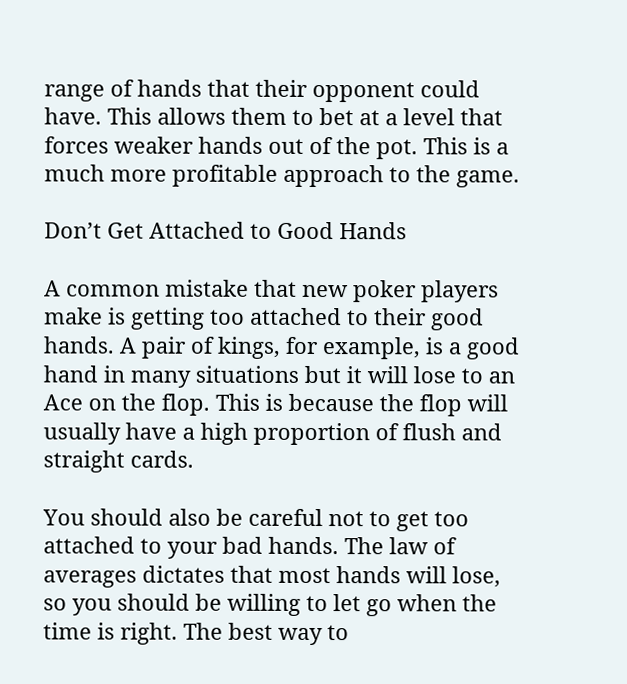range of hands that their opponent could have. This allows them to bet at a level that forces weaker hands out of the pot. This is a much more profitable approach to the game.

Don’t Get Attached to Good Hands

A common mistake that new poker players make is getting too attached to their good hands. A pair of kings, for example, is a good hand in many situations but it will lose to an Ace on the flop. This is because the flop will usually have a high proportion of flush and straight cards.

You should also be careful not to get too attached to your bad hands. The law of averages dictates that most hands will lose, so you should be willing to let go when the time is right. The best way to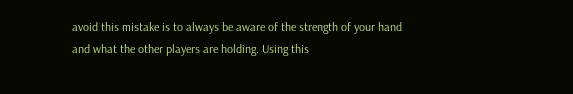avoid this mistake is to always be aware of the strength of your hand and what the other players are holding. Using this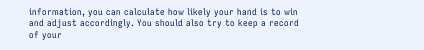information, you can calculate how likely your hand is to win and adjust accordingly. You should also try to keep a record of your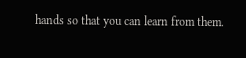hands so that you can learn from them.